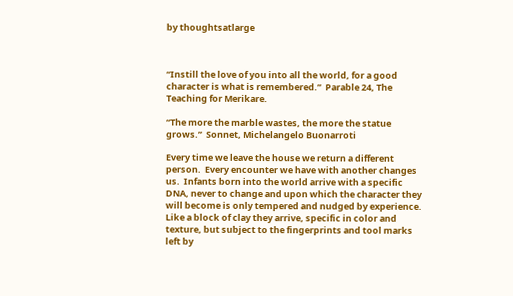by thoughtsatlarge



“Instill the love of you into all the world, for a good character is what is remembered.”  Parable 24, The Teaching for Merikare.

“The more the marble wastes, the more the statue grows.”  Sonnet, Michelangelo Buonarroti

Every time we leave the house we return a different person.  Every encounter we have with another changes us.  Infants born into the world arrive with a specific DNA, never to change and upon which the character they will become is only tempered and nudged by experience. Like a block of clay they arrive, specific in color and texture, but subject to the fingerprints and tool marks left by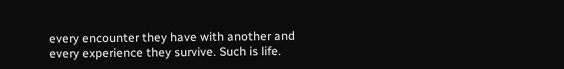every encounter they have with another and every experience they survive. Such is life.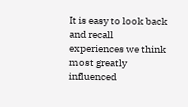It is easy to look back and recall experiences we think most greatly influenced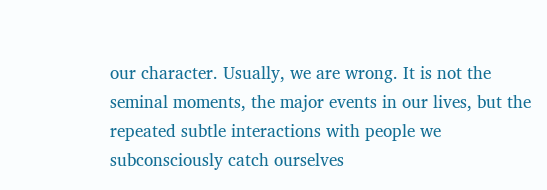our character. Usually, we are wrong. It is not the seminal moments, the major events in our lives, but the repeated subtle interactions with people we subconsciously catch ourselves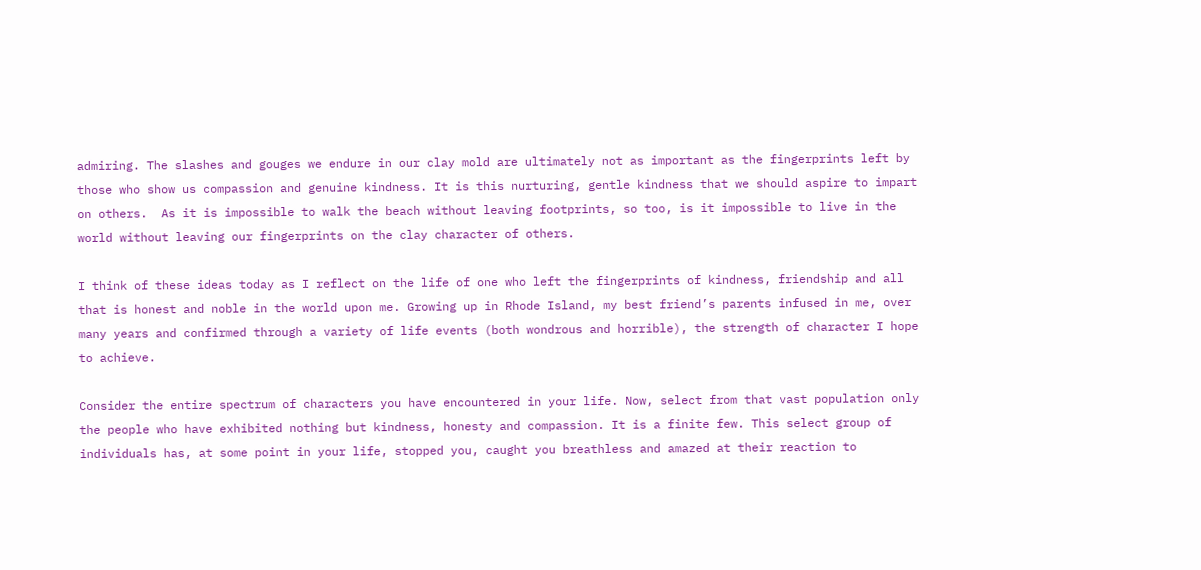admiring. The slashes and gouges we endure in our clay mold are ultimately not as important as the fingerprints left by those who show us compassion and genuine kindness. It is this nurturing, gentle kindness that we should aspire to impart on others.  As it is impossible to walk the beach without leaving footprints, so too, is it impossible to live in the world without leaving our fingerprints on the clay character of others.

I think of these ideas today as I reflect on the life of one who left the fingerprints of kindness, friendship and all that is honest and noble in the world upon me. Growing up in Rhode Island, my best friend’s parents infused in me, over many years and confirmed through a variety of life events (both wondrous and horrible), the strength of character I hope to achieve.

Consider the entire spectrum of characters you have encountered in your life. Now, select from that vast population only the people who have exhibited nothing but kindness, honesty and compassion. It is a finite few. This select group of individuals has, at some point in your life, stopped you, caught you breathless and amazed at their reaction to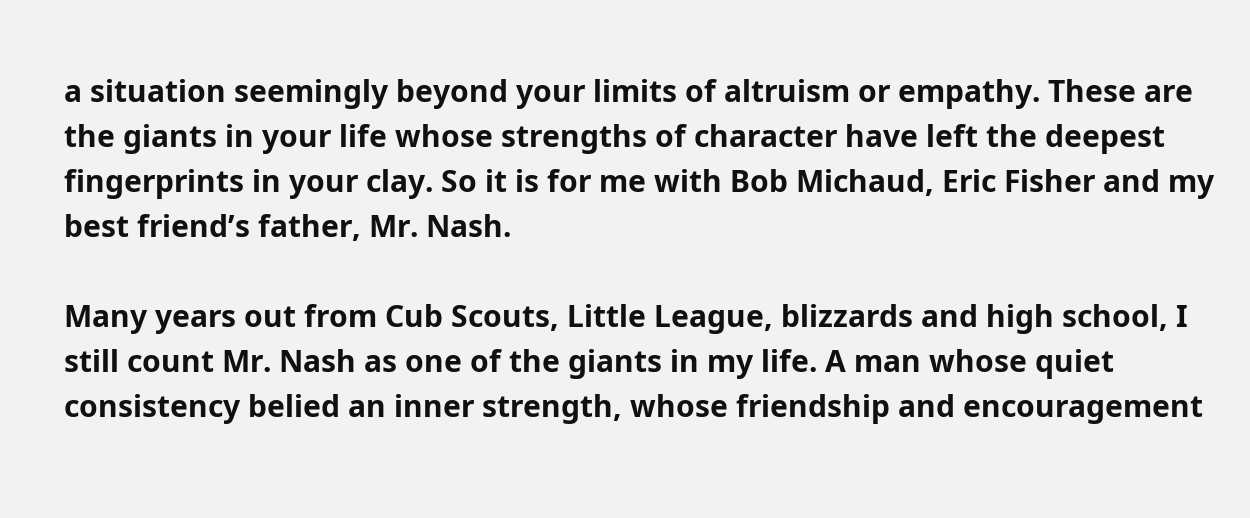a situation seemingly beyond your limits of altruism or empathy. These are the giants in your life whose strengths of character have left the deepest fingerprints in your clay. So it is for me with Bob Michaud, Eric Fisher and my best friend’s father, Mr. Nash.

Many years out from Cub Scouts, Little League, blizzards and high school, I still count Mr. Nash as one of the giants in my life. A man whose quiet consistency belied an inner strength, whose friendship and encouragement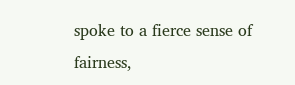spoke to a fierce sense of fairness,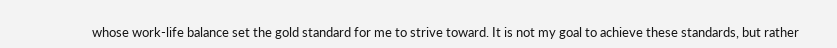whose work-life balance set the gold standard for me to strive toward. It is not my goal to achieve these standards, but rather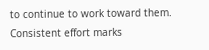to continue to work toward them. Consistent effort marks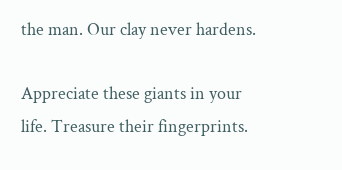the man. Our clay never hardens.

Appreciate these giants in your life. Treasure their fingerprints.